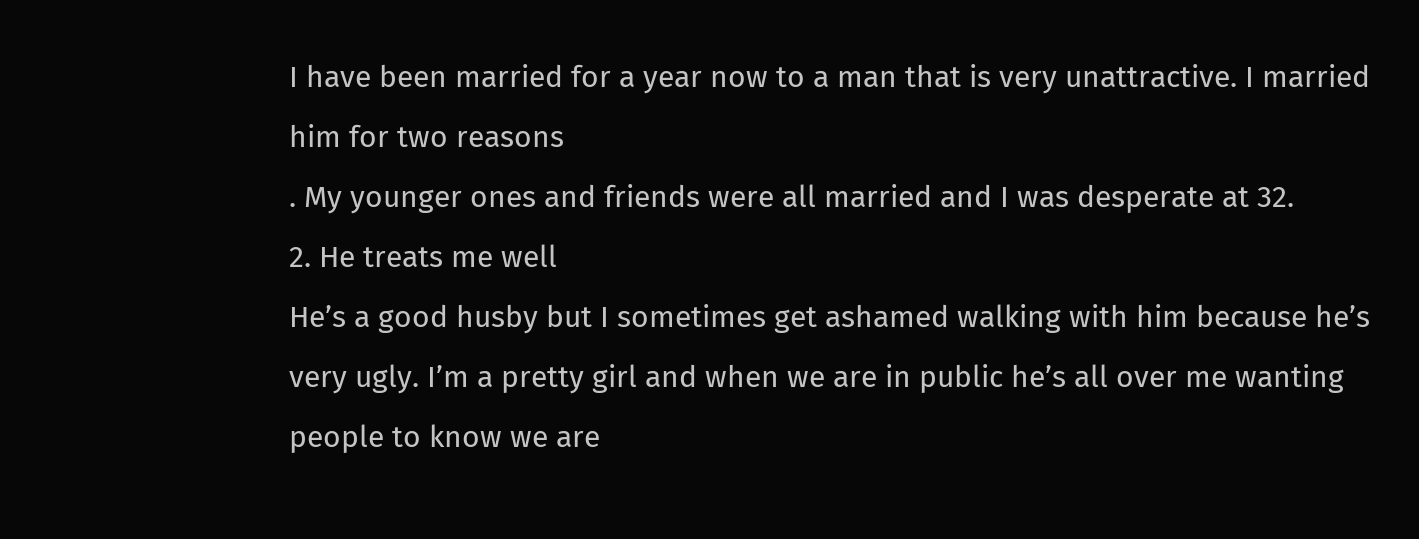I have been married for a year now to a man that is very unattractive. I married him for two reasons
. My younger ones and friends were all married and I was desperate at 32.
2. He treats me well
He’s a good husby but I sometimes get ashamed walking with him because he’s very ugly. I’m a pretty girl and when we are in public he’s all over me wanting people to know we are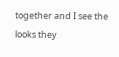together and I see the looks they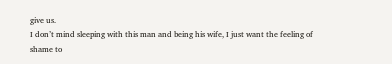give us.
I don’t mind sleeping with this man and being his wife, I just want the feeling of shame to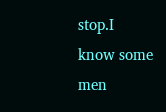stop.I know some men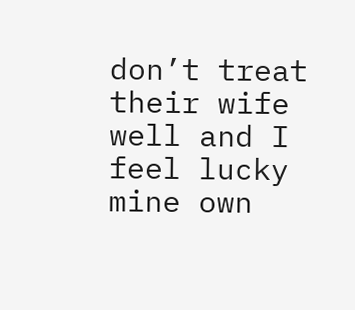don’t treat their wife well and I feel lucky mine own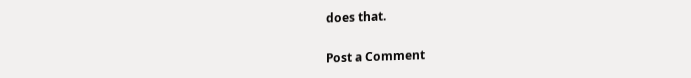does that.

Post a Comment